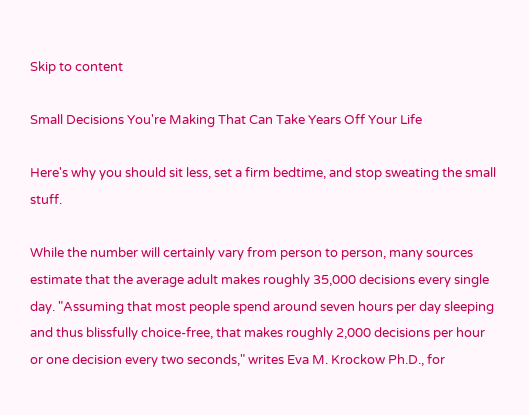Skip to content

Small Decisions You're Making That Can Take Years Off Your Life

Here's why you should sit less, set a firm bedtime, and stop sweating the small stuff.

While the number will certainly vary from person to person, many sources estimate that the average adult makes roughly 35,000 decisions every single day. "Assuming that most people spend around seven hours per day sleeping and thus blissfully choice-free, that makes roughly 2,000 decisions per hour or one decision every two seconds," writes Eva M. Krockow Ph.D., for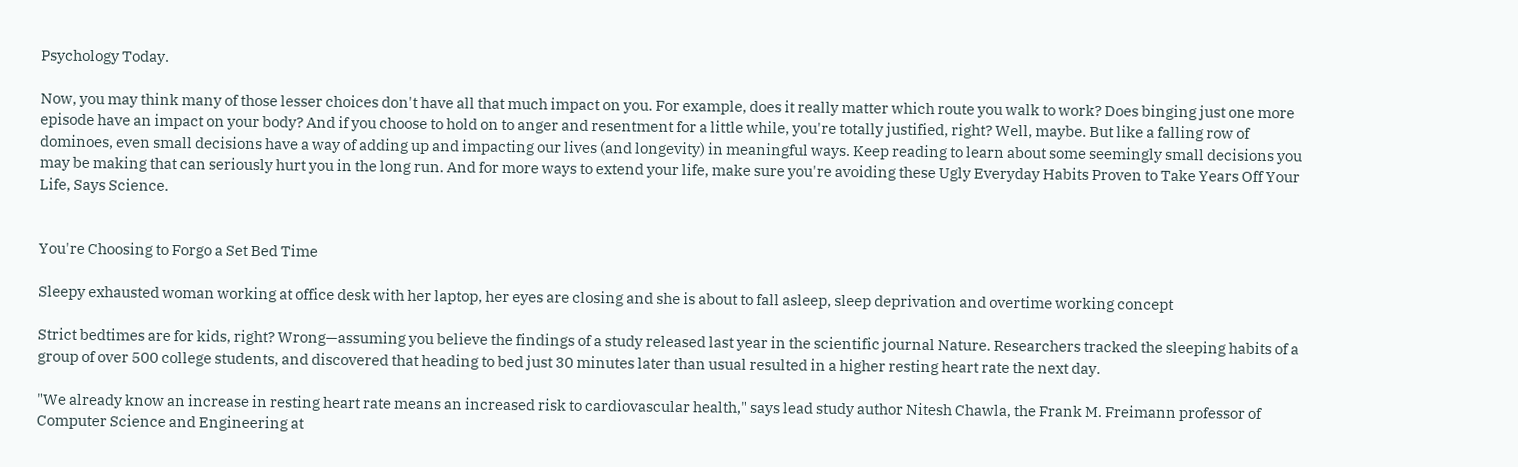Psychology Today.

Now, you may think many of those lesser choices don't have all that much impact on you. For example, does it really matter which route you walk to work? Does binging just one more episode have an impact on your body? And if you choose to hold on to anger and resentment for a little while, you're totally justified, right? Well, maybe. But like a falling row of dominoes, even small decisions have a way of adding up and impacting our lives (and longevity) in meaningful ways. Keep reading to learn about some seemingly small decisions you may be making that can seriously hurt you in the long run. And for more ways to extend your life, make sure you're avoiding these Ugly Everyday Habits Proven to Take Years Off Your Life, Says Science.


You're Choosing to Forgo a Set Bed Time

Sleepy exhausted woman working at office desk with her laptop, her eyes are closing and she is about to fall asleep, sleep deprivation and overtime working concept

Strict bedtimes are for kids, right? Wrong—assuming you believe the findings of a study released last year in the scientific journal Nature. Researchers tracked the sleeping habits of a group of over 500 college students, and discovered that heading to bed just 30 minutes later than usual resulted in a higher resting heart rate the next day.

"We already know an increase in resting heart rate means an increased risk to cardiovascular health," says lead study author Nitesh Chawla, the Frank M. Freimann professor of Computer Science and Engineering at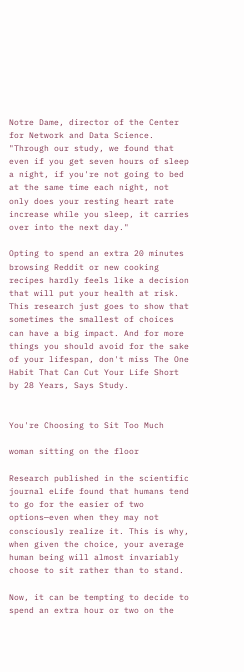Notre Dame, director of the Center for Network and Data Science. "Through our study, we found that even if you get seven hours of sleep a night, if you're not going to bed at the same time each night, not only does your resting heart rate increase while you sleep, it carries over into the next day."

Opting to spend an extra 20 minutes browsing Reddit or new cooking recipes hardly feels like a decision that will put your health at risk. This research just goes to show that sometimes the smallest of choices can have a big impact. And for more things you should avoid for the sake of your lifespan, don't miss The One Habit That Can Cut Your Life Short by 28 Years, Says Study.


You're Choosing to Sit Too Much

woman sitting on the floor

Research published in the scientific journal eLife found that humans tend to go for the easier of two options—even when they may not consciously realize it. This is why, when given the choice, your average human being will almost invariably choose to sit rather than to stand.

Now, it can be tempting to decide to spend an extra hour or two on the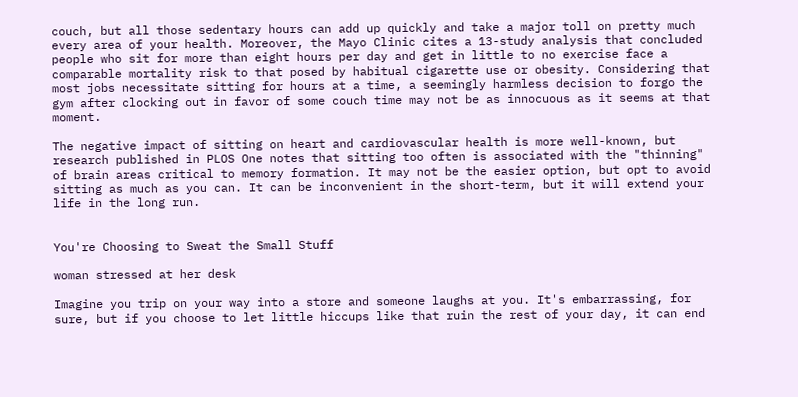couch, but all those sedentary hours can add up quickly and take a major toll on pretty much every area of your health. Moreover, the Mayo Clinic cites a 13-study analysis that concluded people who sit for more than eight hours per day and get in little to no exercise face a comparable mortality risk to that posed by habitual cigarette use or obesity. Considering that most jobs necessitate sitting for hours at a time, a seemingly harmless decision to forgo the gym after clocking out in favor of some couch time may not be as innocuous as it seems at that moment.

The negative impact of sitting on heart and cardiovascular health is more well-known, but research published in PLOS One notes that sitting too often is associated with the "thinning" of brain areas critical to memory formation. It may not be the easier option, but opt to avoid sitting as much as you can. It can be inconvenient in the short-term, but it will extend your life in the long run.


You're Choosing to Sweat the Small Stuff

woman stressed at her desk

Imagine you trip on your way into a store and someone laughs at you. It's embarrassing, for sure, but if you choose to let little hiccups like that ruin the rest of your day, it can end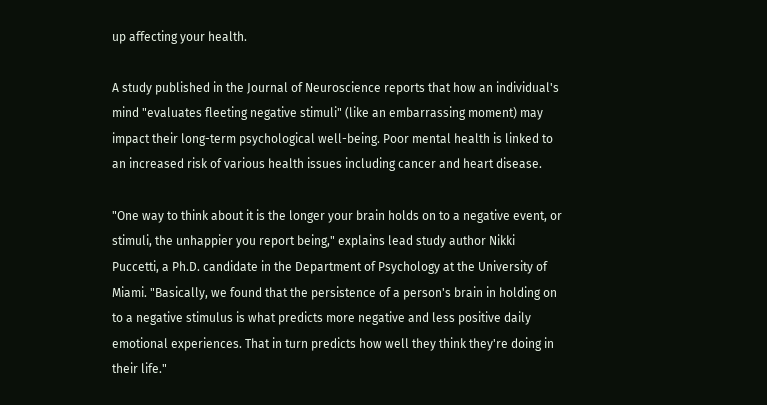up affecting your health.

A study published in the Journal of Neuroscience reports that how an individual's mind "evaluates fleeting negative stimuli" (like an embarrassing moment) may impact their long-term psychological well-being. Poor mental health is linked to an increased risk of various health issues including cancer and heart disease.

"One way to think about it is the longer your brain holds on to a negative event, or stimuli, the unhappier you report being," explains lead study author Nikki Puccetti, a Ph.D. candidate in the Department of Psychology at the University of Miami. "Basically, we found that the persistence of a person's brain in holding on to a negative stimulus is what predicts more negative and less positive daily emotional experiences. That in turn predicts how well they think they're doing in their life."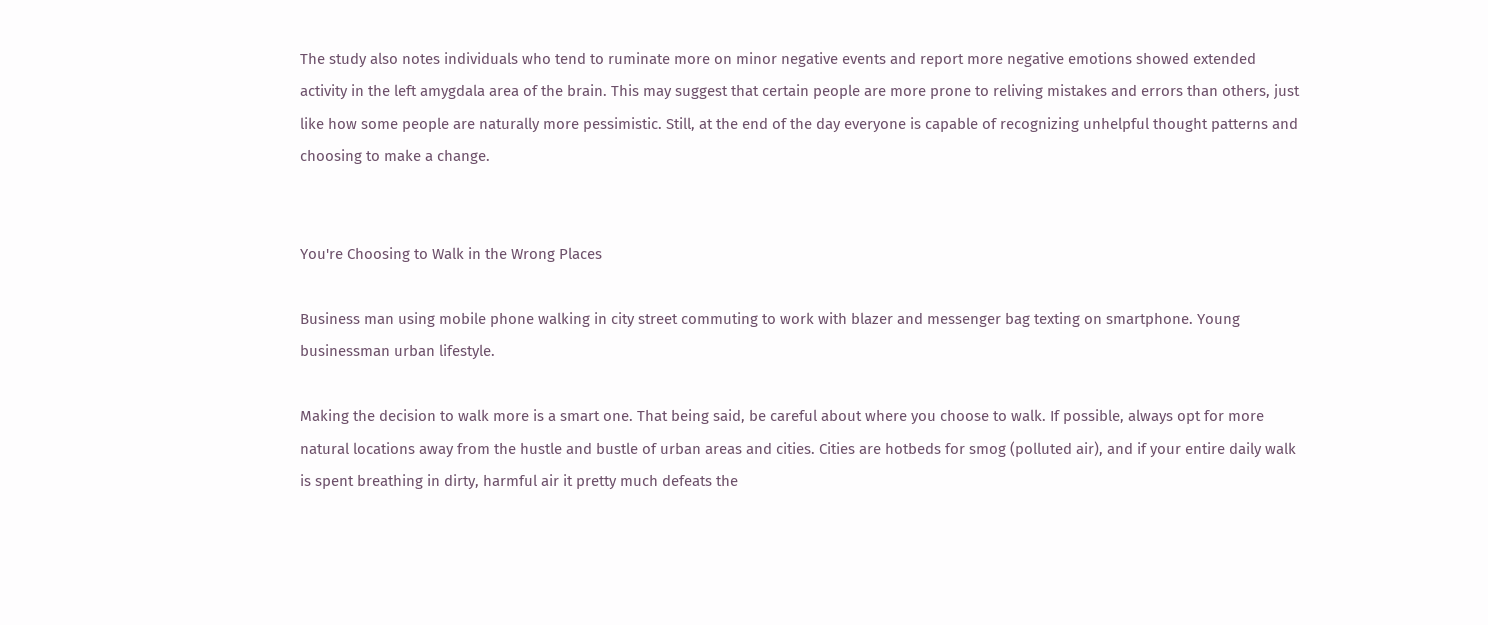The study also notes individuals who tend to ruminate more on minor negative events and report more negative emotions showed extended activity in the left amygdala area of the brain. This may suggest that certain people are more prone to reliving mistakes and errors than others, just like how some people are naturally more pessimistic. Still, at the end of the day everyone is capable of recognizing unhelpful thought patterns and choosing to make a change.


You're Choosing to Walk in the Wrong Places

Business man using mobile phone walking in city street commuting to work with blazer and messenger bag texting on smartphone. Young businessman urban lifestyle.

Making the decision to walk more is a smart one. That being said, be careful about where you choose to walk. If possible, always opt for more natural locations away from the hustle and bustle of urban areas and cities. Cities are hotbeds for smog (polluted air), and if your entire daily walk is spent breathing in dirty, harmful air it pretty much defeats the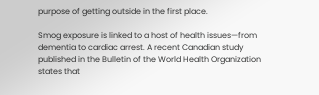purpose of getting outside in the first place.

Smog exposure is linked to a host of health issues—from dementia to cardiac arrest. A recent Canadian study published in the Bulletin of the World Health Organization states that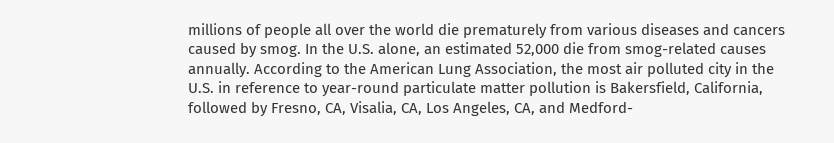millions of people all over the world die prematurely from various diseases and cancers caused by smog. In the U.S. alone, an estimated 52,000 die from smog-related causes annually. According to the American Lung Association, the most air polluted city in the U.S. in reference to year-round particulate matter pollution is Bakersfield, California, followed by Fresno, CA, Visalia, CA, Los Angeles, CA, and Medford-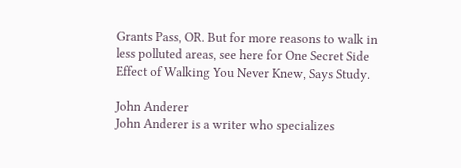Grants Pass, OR. But for more reasons to walk in less polluted areas, see here for One Secret Side Effect of Walking You Never Knew, Says Study.

John Anderer
John Anderer is a writer who specializes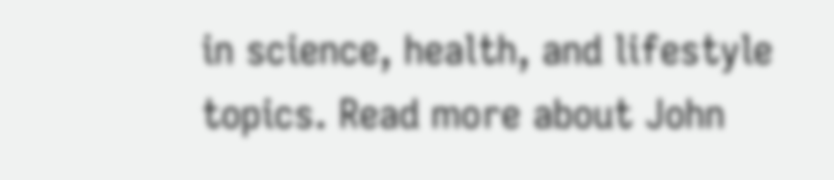in science, health, and lifestyle topics. Read more about John